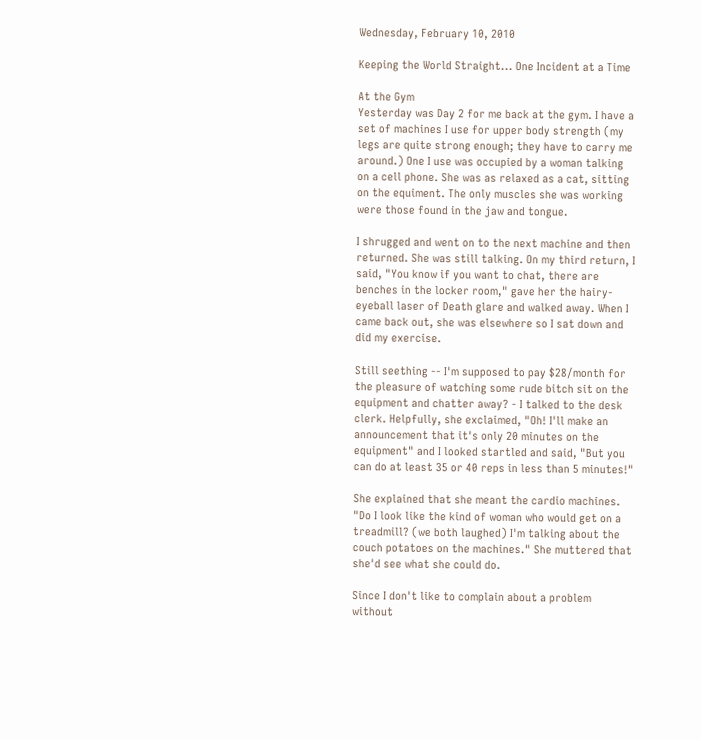Wednesday, February 10, 2010

Keeping the World Straight... One Incident at a Time

At the Gym
Yesterday was Day 2 for me back at the gym. I have a set of machines I use for upper body strength (my legs are quite strong enough; they have to carry me around.) One I use was occupied by a woman talking on a cell phone. She was as relaxed as a cat, sitting on the equiment. The only muscles she was working were those found in the jaw and tongue.

I shrugged and went on to the next machine and then returned. She was still talking. On my third return, I said, "You know if you want to chat, there are benches in the locker room," gave her the hairy-eyeball laser of Death glare and walked away. When I came back out, she was elsewhere so I sat down and did my exercise.

Still seething -- I'm supposed to pay $28/month for the pleasure of watching some rude bitch sit on the equipment and chatter away? - I talked to the desk clerk. Helpfully, she exclaimed, "Oh! I'll make an announcement that it's only 20 minutes on the equipment" and I looked startled and said, "But you can do at least 35 or 40 reps in less than 5 minutes!"

She explained that she meant the cardio machines. "Do I look like the kind of woman who would get on a treadmill? (we both laughed) I'm talking about the couch potatoes on the machines." She muttered that she'd see what she could do.

Since I don't like to complain about a problem without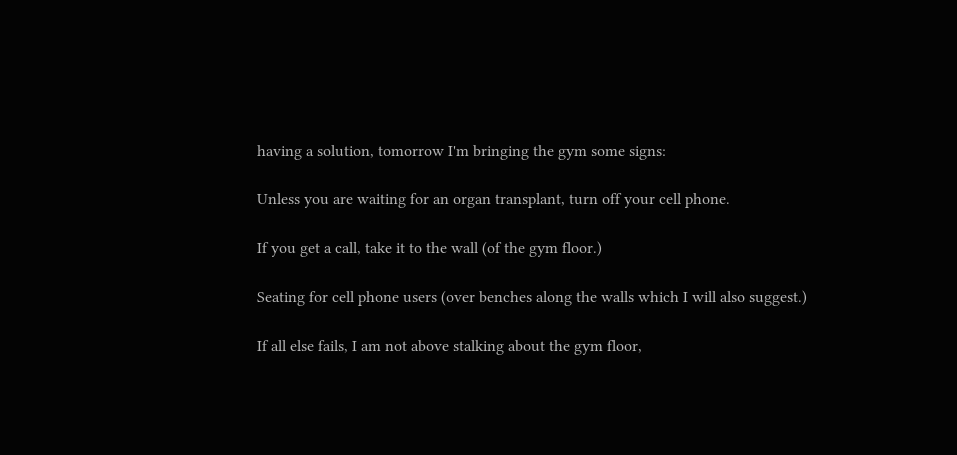having a solution, tomorrow I'm bringing the gym some signs:

Unless you are waiting for an organ transplant, turn off your cell phone.

If you get a call, take it to the wall (of the gym floor.)

Seating for cell phone users (over benches along the walls which I will also suggest.)

If all else fails, I am not above stalking about the gym floor,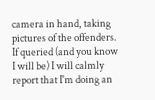camera in hand, taking pictures of the offenders. If queried (and you know I will be) I will calmly report that I'm doing an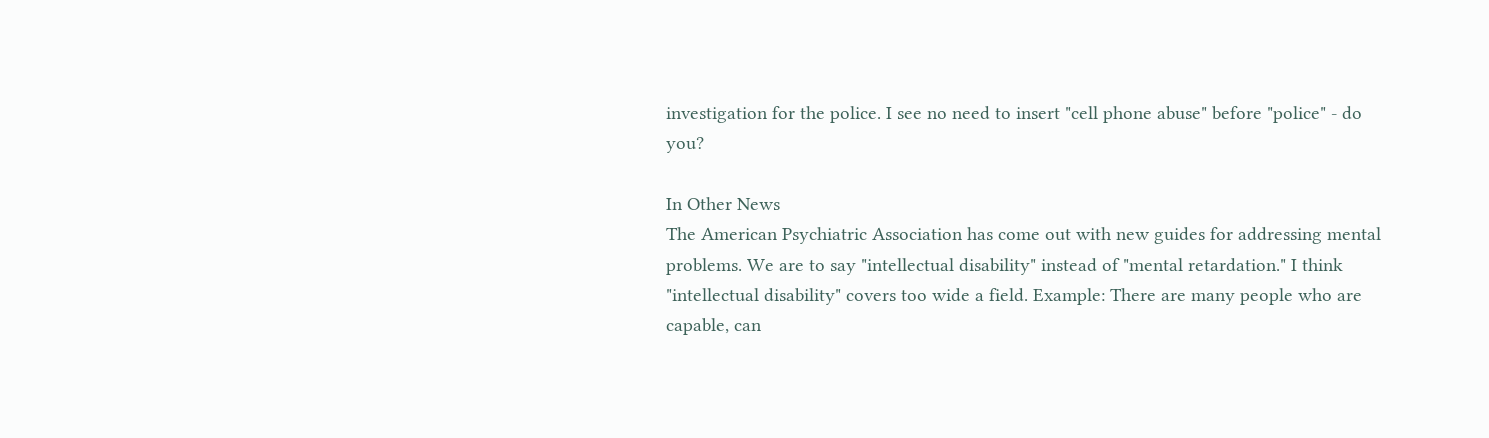investigation for the police. I see no need to insert "cell phone abuse" before "police" - do you?

In Other News
The American Psychiatric Association has come out with new guides for addressing mental problems. We are to say "intellectual disability" instead of "mental retardation." I think "intellectual disability" covers too wide a field. Example: There are many people who are capable, can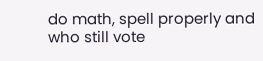do math, spell properly and who still vote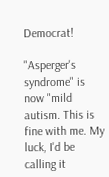Democrat!

"Asperger's syndrome" is now "mild autism. This is fine with me. My luck, I'd be calling it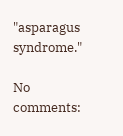"asparagus syndrome."

No comments: